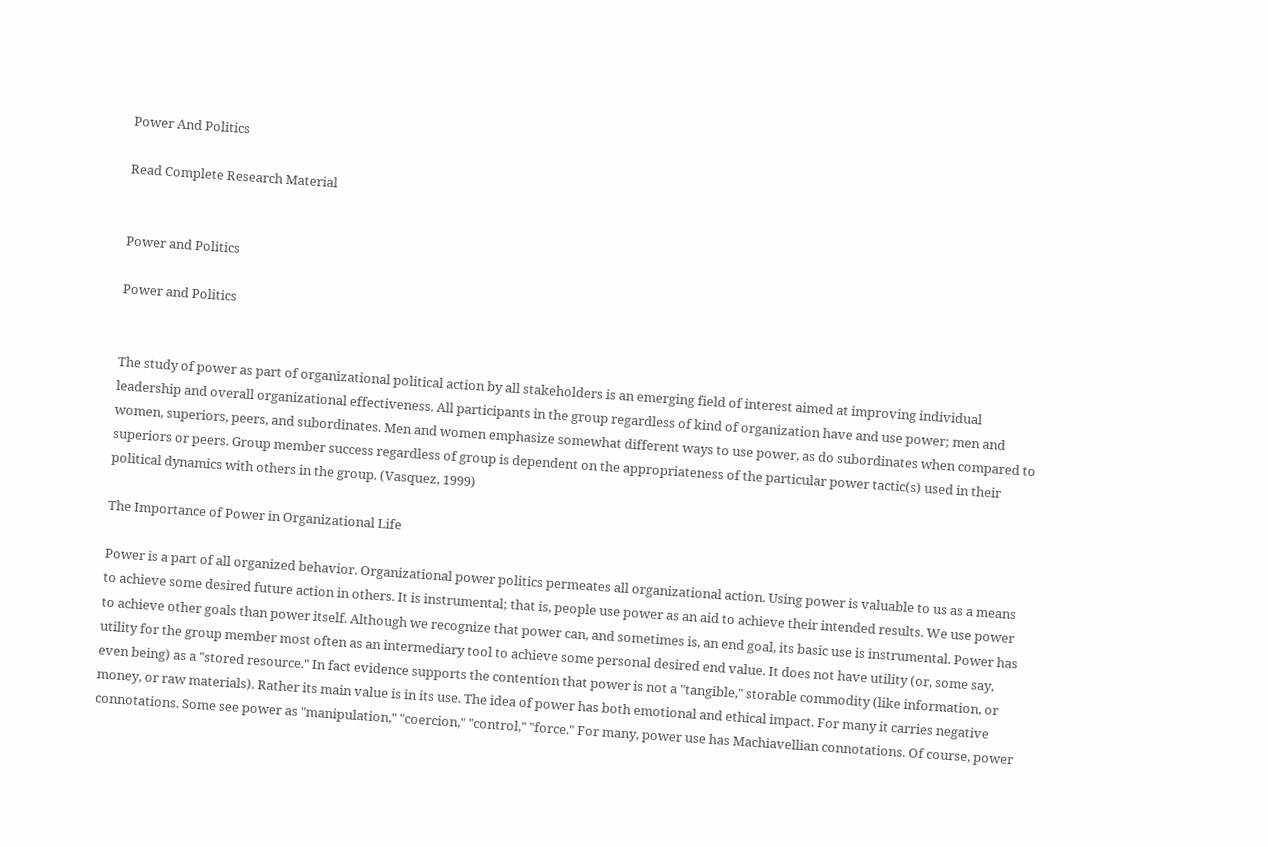Power And Politics

Read Complete Research Material


Power and Politics

Power and Politics


The study of power as part of organizational political action by all stakeholders is an emerging field of interest aimed at improving individual leadership and overall organizational effectiveness. All participants in the group regardless of kind of organization have and use power; men and women, superiors, peers, and subordinates. Men and women emphasize somewhat different ways to use power, as do subordinates when compared to superiors or peers. Group member success regardless of group is dependent on the appropriateness of the particular power tactic(s) used in their political dynamics with others in the group. (Vasquez, 1999)

The Importance of Power in Organizational Life

Power is a part of all organized behavior. Organizational power politics permeates all organizational action. Using power is valuable to us as a means to achieve some desired future action in others. It is instrumental; that is, people use power as an aid to achieve their intended results. We use power to achieve other goals than power itself. Although we recognize that power can, and sometimes is, an end goal, its basic use is instrumental. Power has utility for the group member most often as an intermediary tool to achieve some personal desired end value. It does not have utility (or, some say, even being) as a "stored resource." In fact evidence supports the contention that power is not a "tangible," storable commodity (like information, or money, or raw materials). Rather its main value is in its use. The idea of power has both emotional and ethical impact. For many it carries negative connotations. Some see power as "manipulation," "coercion," "control," "force." For many, power use has Machiavellian connotations. Of course, power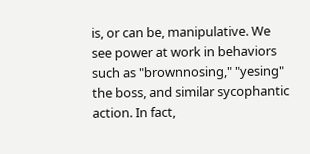is, or can be, manipulative. We see power at work in behaviors such as "brownnosing," "yesing" the boss, and similar sycophantic action. In fact,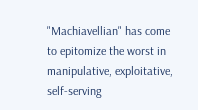"Machiavellian" has come to epitomize the worst in manipulative, exploitative, self-serving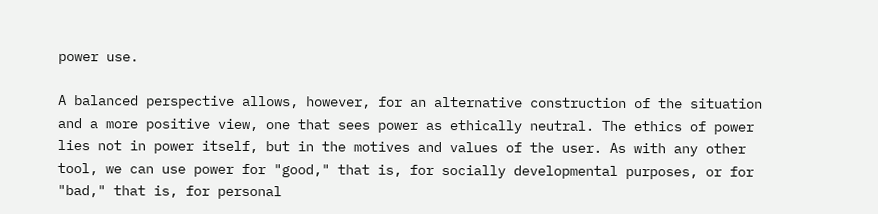power use.

A balanced perspective allows, however, for an alternative construction of the situation and a more positive view, one that sees power as ethically neutral. The ethics of power lies not in power itself, but in the motives and values of the user. As with any other tool, we can use power for "good," that is, for socially developmental purposes, or for "bad," that is, for personal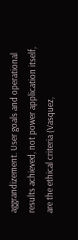aggrandizement. User goals and operational results achieved, not power application itself, are the ethical criteria (Vasquez,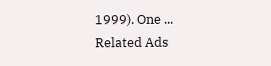1999). One ...
Related Ads